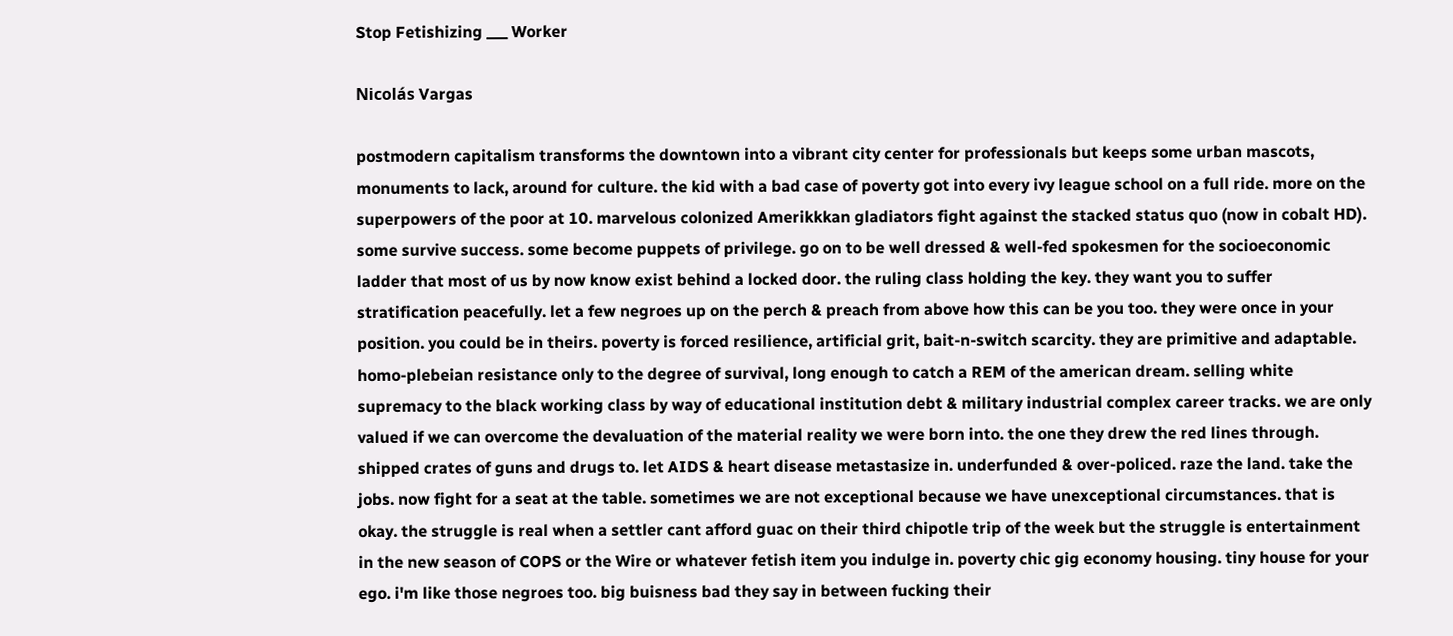Stop Fetishizing ___ Worker

Nicolás Vargas

postmodern capitalism transforms the downtown into a vibrant city center for professionals but keeps some urban mascots, monuments to lack, around for culture. the kid with a bad case of poverty got into every ivy league school on a full ride. more on the superpowers of the poor at 10. marvelous colonized Amerikkkan gladiators fight against the stacked status quo (now in cobalt HD). some survive success. some become puppets of privilege. go on to be well dressed & well-fed spokesmen for the socioeconomic ladder that most of us by now know exist behind a locked door. the ruling class holding the key. they want you to suffer stratification peacefully. let a few negroes up on the perch & preach from above how this can be you too. they were once in your position. you could be in theirs. poverty is forced resilience, artificial grit, bait-n-switch scarcity. they are primitive and adaptable. homo-plebeian resistance only to the degree of survival, long enough to catch a REM of the american dream. selling white supremacy to the black working class by way of educational institution debt & military industrial complex career tracks. we are only valued if we can overcome the devaluation of the material reality we were born into. the one they drew the red lines through. shipped crates of guns and drugs to. let AIDS & heart disease metastasize in. underfunded & over-policed. raze the land. take the jobs. now fight for a seat at the table. sometimes we are not exceptional because we have unexceptional circumstances. that is okay. the struggle is real when a settler cant afford guac on their third chipotle trip of the week but the struggle is entertainment in the new season of COPS or the Wire or whatever fetish item you indulge in. poverty chic gig economy housing. tiny house for your ego. i'm like those negroes too. big buisness bad they say in between fucking their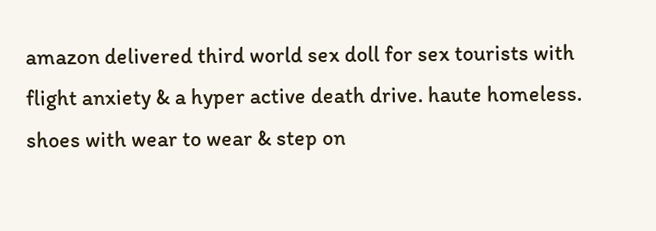amazon delivered third world sex doll for sex tourists with flight anxiety & a hyper active death drive. haute homeless. shoes with wear to wear & step on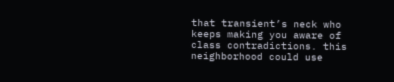that transient’s neck who keeps making you aware of class contradictions. this neighborhood could use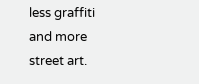less graffiti and more street art.